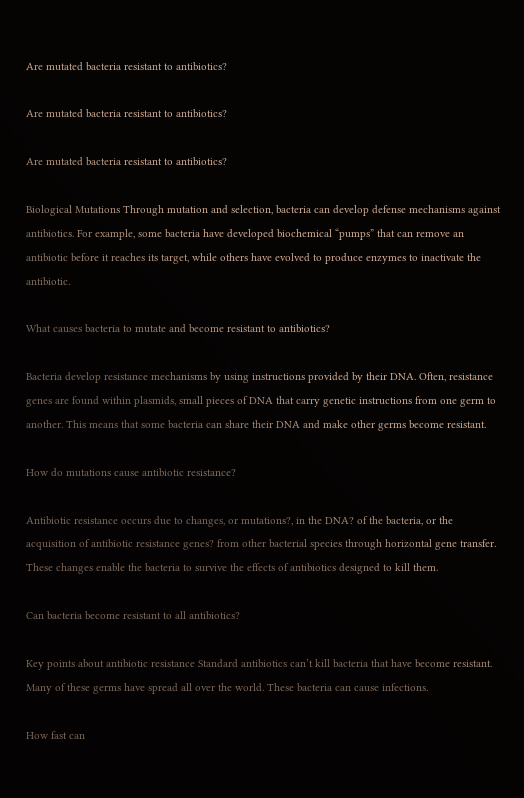Are mutated bacteria resistant to antibiotics?

Are mutated bacteria resistant to antibiotics?

Are mutated bacteria resistant to antibiotics?

Biological Mutations Through mutation and selection, bacteria can develop defense mechanisms against antibiotics. For example, some bacteria have developed biochemical “pumps” that can remove an antibiotic before it reaches its target, while others have evolved to produce enzymes to inactivate the antibiotic.

What causes bacteria to mutate and become resistant to antibiotics?

Bacteria develop resistance mechanisms by using instructions provided by their DNA. Often, resistance genes are found within plasmids, small pieces of DNA that carry genetic instructions from one germ to another. This means that some bacteria can share their DNA and make other germs become resistant.

How do mutations cause antibiotic resistance?

Antibiotic resistance occurs due to changes, or mutations?, in the DNA? of the bacteria, or the acquisition of antibiotic resistance genes? from other bacterial species through horizontal gene transfer. These changes enable the bacteria to survive the effects of antibiotics designed to kill them.

Can bacteria become resistant to all antibiotics?

Key points about antibiotic resistance Standard antibiotics can’t kill bacteria that have become resistant. Many of these germs have spread all over the world. These bacteria can cause infections.

How fast can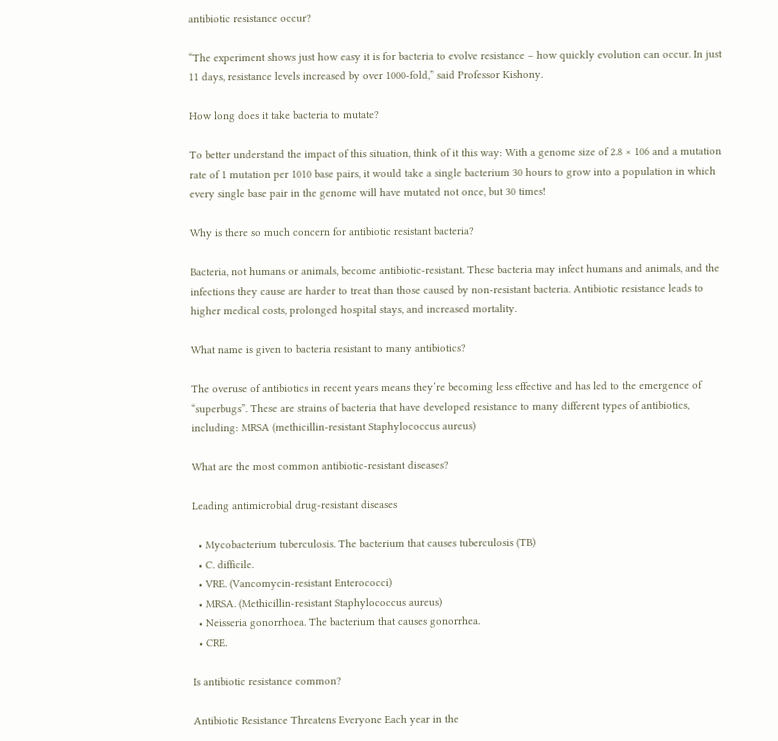antibiotic resistance occur?

“The experiment shows just how easy it is for bacteria to evolve resistance – how quickly evolution can occur. In just 11 days, resistance levels increased by over 1000-fold,” said Professor Kishony.

How long does it take bacteria to mutate?

To better understand the impact of this situation, think of it this way: With a genome size of 2.8 × 106 and a mutation rate of 1 mutation per 1010 base pairs, it would take a single bacterium 30 hours to grow into a population in which every single base pair in the genome will have mutated not once, but 30 times!

Why is there so much concern for antibiotic resistant bacteria?

Bacteria, not humans or animals, become antibiotic-resistant. These bacteria may infect humans and animals, and the infections they cause are harder to treat than those caused by non-resistant bacteria. Antibiotic resistance leads to higher medical costs, prolonged hospital stays, and increased mortality.

What name is given to bacteria resistant to many antibiotics?

The overuse of antibiotics in recent years means they’re becoming less effective and has led to the emergence of “superbugs”. These are strains of bacteria that have developed resistance to many different types of antibiotics, including: MRSA (methicillin-resistant Staphylococcus aureus)

What are the most common antibiotic-resistant diseases?

Leading antimicrobial drug-resistant diseases

  • Mycobacterium tuberculosis. The bacterium that causes tuberculosis (TB)
  • C. difficile.
  • VRE. (Vancomycin-resistant Enterococci)
  • MRSA. (Methicillin-resistant Staphylococcus aureus)
  • Neisseria gonorrhoea. The bacterium that causes gonorrhea.
  • CRE.

Is antibiotic resistance common?

Antibiotic Resistance Threatens Everyone Each year in the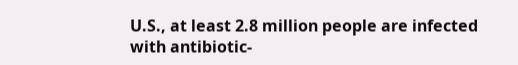U.S., at least 2.8 million people are infected with antibiotic-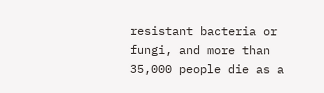resistant bacteria or fungi, and more than 35,000 people die as a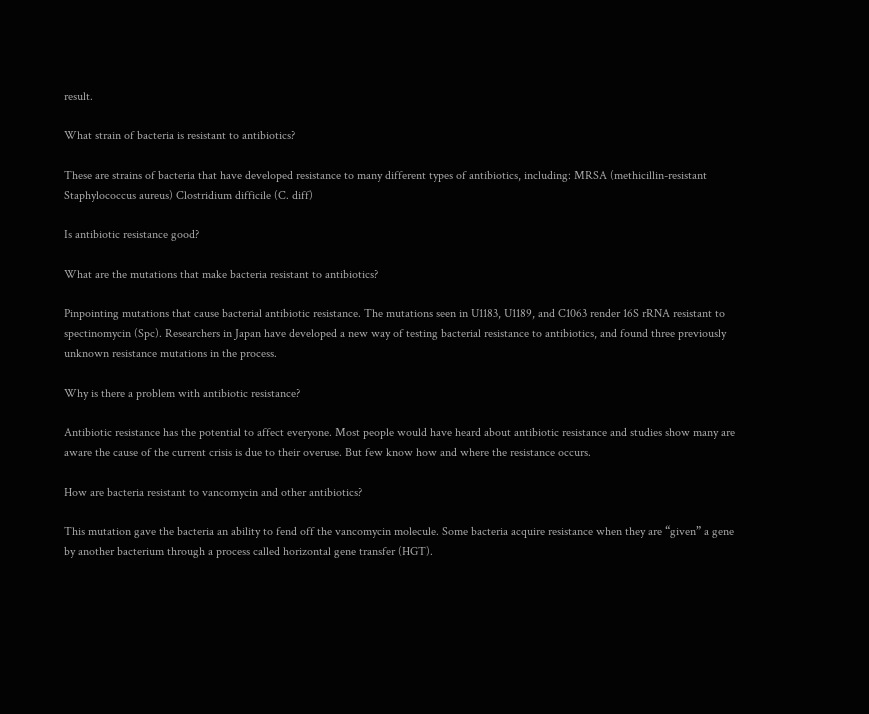result.

What strain of bacteria is resistant to antibiotics?

These are strains of bacteria that have developed resistance to many different types of antibiotics, including: MRSA (methicillin-resistant Staphylococcus aureus) Clostridium difficile (C. diff)

Is antibiotic resistance good?

What are the mutations that make bacteria resistant to antibiotics?

Pinpointing mutations that cause bacterial antibiotic resistance. The mutations seen in U1183, U1189, and C1063 render 16S rRNA resistant to spectinomycin (Spc). Researchers in Japan have developed a new way of testing bacterial resistance to antibiotics, and found three previously unknown resistance mutations in the process.

Why is there a problem with antibiotic resistance?

Antibiotic resistance has the potential to affect everyone. Most people would have heard about antibiotic resistance and studies show many are aware the cause of the current crisis is due to their overuse. But few know how and where the resistance occurs.

How are bacteria resistant to vancomycin and other antibiotics?

This mutation gave the bacteria an ability to fend off the vancomycin molecule. Some bacteria acquire resistance when they are “given” a gene by another bacterium through a process called horizontal gene transfer (HGT).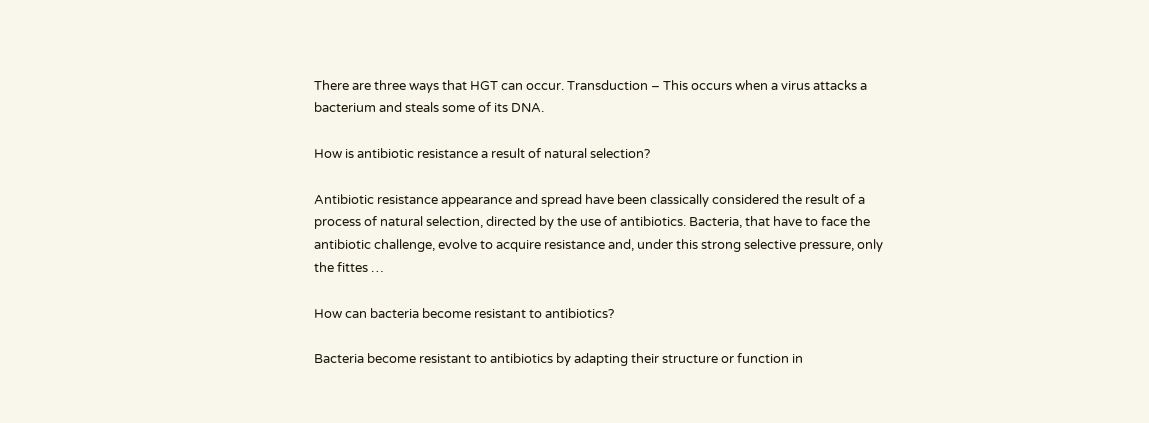There are three ways that HGT can occur. Transduction – This occurs when a virus attacks a bacterium and steals some of its DNA.

How is antibiotic resistance a result of natural selection?

Antibiotic resistance appearance and spread have been classically considered the result of a process of natural selection, directed by the use of antibiotics. Bacteria, that have to face the antibiotic challenge, evolve to acquire resistance and, under this strong selective pressure, only the fittes …

How can bacteria become resistant to antibiotics?

Bacteria become resistant to antibiotics by adapting their structure or function in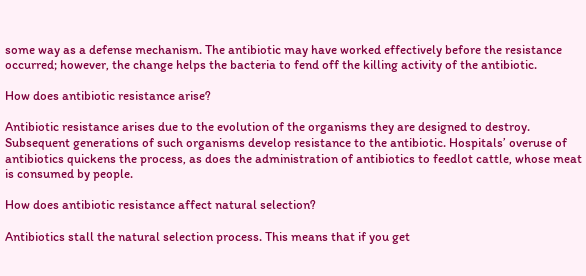some way as a defense mechanism. The antibiotic may have worked effectively before the resistance occurred; however, the change helps the bacteria to fend off the killing activity of the antibiotic.

How does antibiotic resistance arise?

Antibiotic resistance arises due to the evolution of the organisms they are designed to destroy. Subsequent generations of such organisms develop resistance to the antibiotic. Hospitals’ overuse of antibiotics quickens the process, as does the administration of antibiotics to feedlot cattle, whose meat is consumed by people.

How does antibiotic resistance affect natural selection?

Antibiotics stall the natural selection process. This means that if you get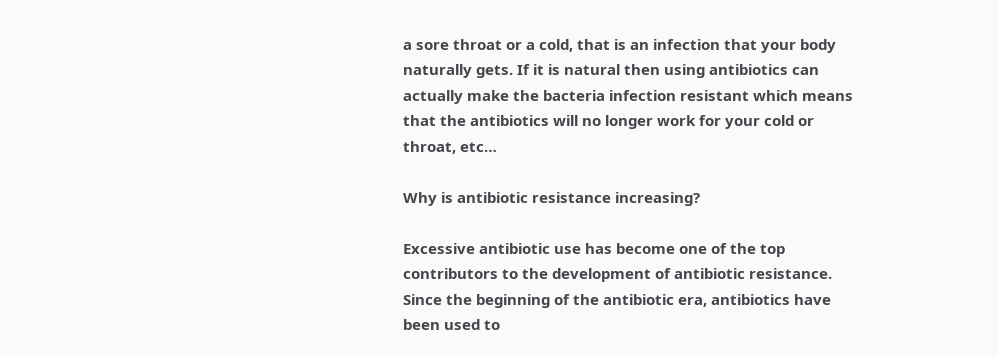a sore throat or a cold, that is an infection that your body naturally gets. If it is natural then using antibiotics can actually make the bacteria infection resistant which means that the antibiotics will no longer work for your cold or throat, etc…

Why is antibiotic resistance increasing?

Excessive antibiotic use has become one of the top contributors to the development of antibiotic resistance. Since the beginning of the antibiotic era, antibiotics have been used to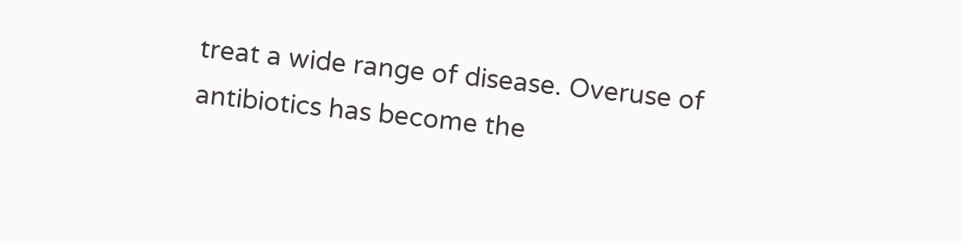treat a wide range of disease. Overuse of antibiotics has become the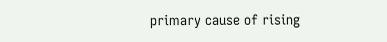primary cause of rising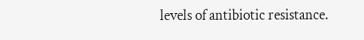levels of antibiotic resistance.